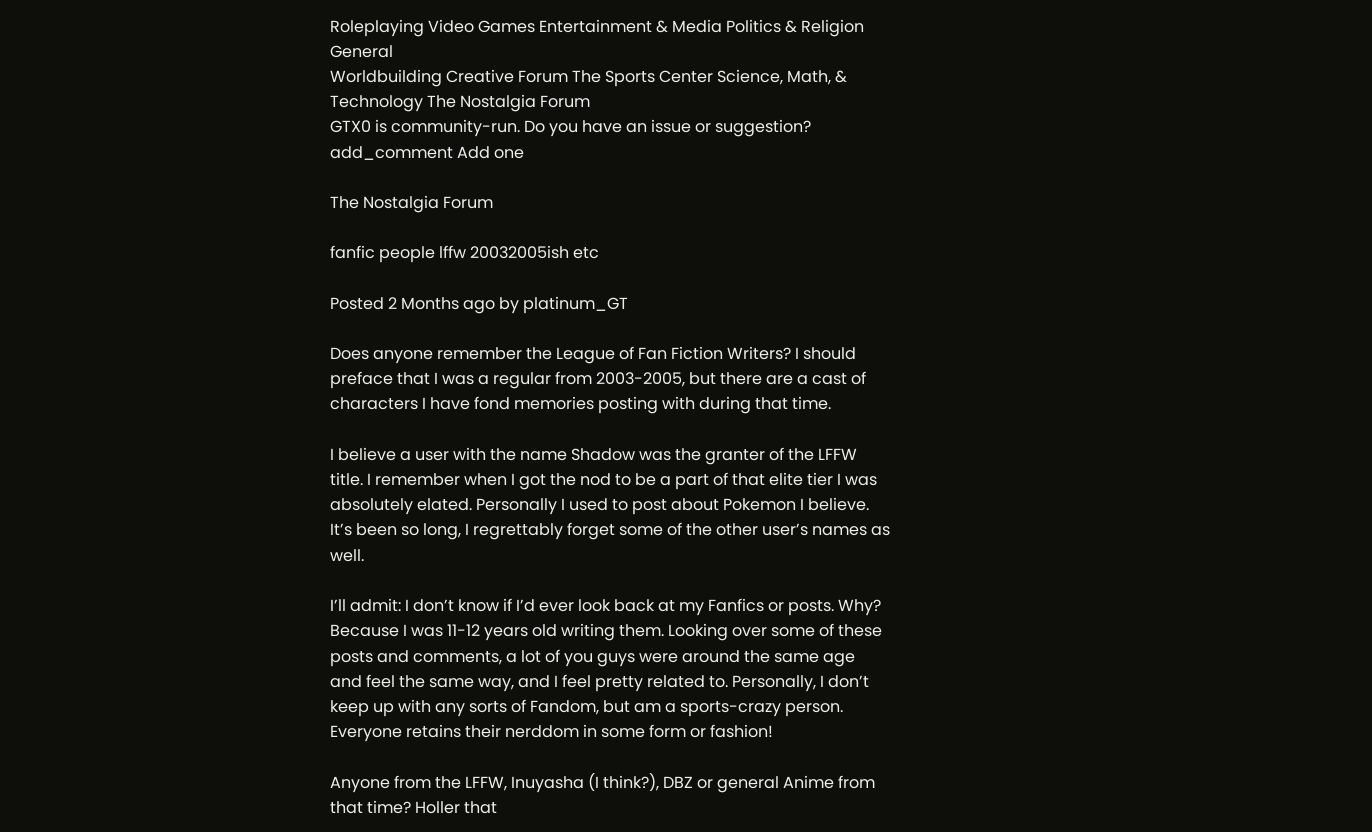Roleplaying Video Games Entertainment & Media Politics & Religion General
Worldbuilding Creative Forum The Sports Center Science, Math, & Technology The Nostalgia Forum
GTX0 is community-run. Do you have an issue or suggestion? add_comment Add one

The Nostalgia Forum

fanfic people lffw 20032005ish etc

Posted 2 Months ago by platinum_GT

Does anyone remember the League of Fan Fiction Writers? I should preface that I was a regular from 2003-2005, but there are a cast of characters I have fond memories posting with during that time.

I believe a user with the name Shadow was the granter of the LFFW title. I remember when I got the nod to be a part of that elite tier I was absolutely elated. Personally I used to post about Pokemon I believe. It’s been so long, I regrettably forget some of the other user’s names as well.

I’ll admit: I don’t know if I’d ever look back at my Fanfics or posts. Why? Because I was 11-12 years old writing them. Looking over some of these posts and comments, a lot of you guys were around the same age and feel the same way, and I feel pretty related to. Personally, I don’t keep up with any sorts of Fandom, but am a sports-crazy person. Everyone retains their nerddom in some form or fashion!

Anyone from the LFFW, Inuyasha (I think?), DBZ or general Anime from that time? Holler that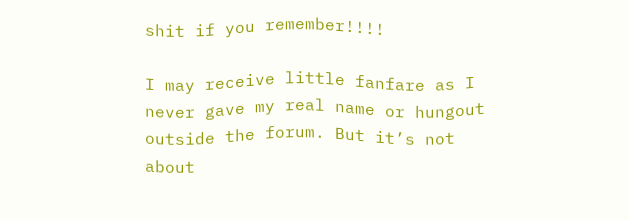shit if you remember!!!!

I may receive little fanfare as I never gave my real name or hungout outside the forum. But it’s not about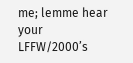me; lemme hear your LFFW/2000’s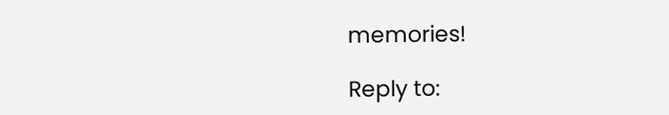memories!

Reply to: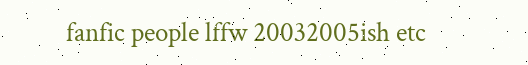fanfic people lffw 20032005ish etc